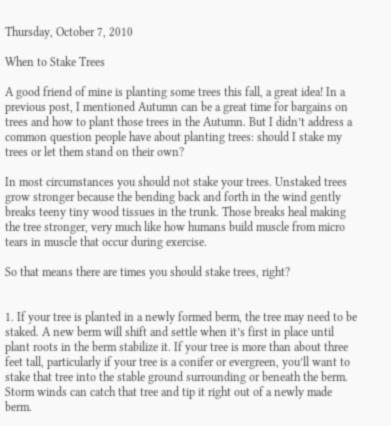Thursday, October 7, 2010

When to Stake Trees

A good friend of mine is planting some trees this fall, a great idea! In a previous post, I mentioned Autumn can be a great time for bargains on trees and how to plant those trees in the Autumn. But I didn’t address a common question people have about planting trees: should I stake my trees or let them stand on their own?

In most circumstances you should not stake your trees. Unstaked trees grow stronger because the bending back and forth in the wind gently breaks teeny tiny wood tissues in the trunk. Those breaks heal making the tree stronger, very much like how humans build muscle from micro tears in muscle that occur during exercise.

So that means there are times you should stake trees, right?


1. If your tree is planted in a newly formed berm, the tree may need to be staked. A new berm will shift and settle when it’s first in place until plant roots in the berm stabilize it. If your tree is more than about three feet tall, particularly if your tree is a conifer or evergreen, you’ll want to stake that tree into the stable ground surrounding or beneath the berm. Storm winds can catch that tree and tip it right out of a newly made berm.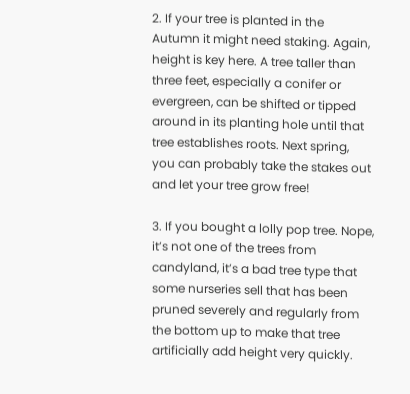2. If your tree is planted in the Autumn it might need staking. Again, height is key here. A tree taller than three feet, especially a conifer or evergreen, can be shifted or tipped around in its planting hole until that tree establishes roots. Next spring, you can probably take the stakes out and let your tree grow free!

3. If you bought a lolly pop tree. Nope, it’s not one of the trees from candyland, it’s a bad tree type that some nurseries sell that has been pruned severely and regularly from the bottom up to make that tree artificially add height very quickly.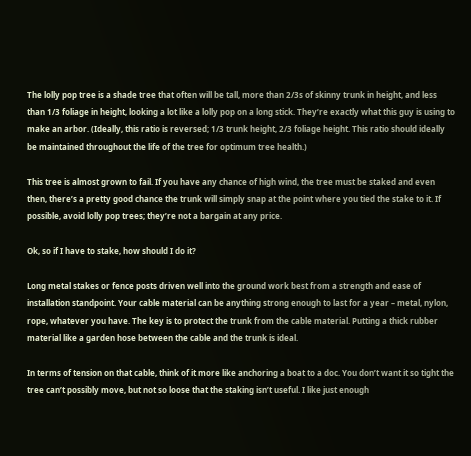The lolly pop tree is a shade tree that often will be tall, more than 2/3s of skinny trunk in height, and less than 1/3 foliage in height, looking a lot like a lolly pop on a long stick. They’re exactly what this guy is using to make an arbor. (Ideally, this ratio is reversed; 1/3 trunk height, 2/3 foliage height. This ratio should ideally be maintained throughout the life of the tree for optimum tree health.)

This tree is almost grown to fail. If you have any chance of high wind, the tree must be staked and even then, there’s a pretty good chance the trunk will simply snap at the point where you tied the stake to it. If possible, avoid lolly pop trees; they’re not a bargain at any price.

Ok, so if I have to stake, how should I do it?

Long metal stakes or fence posts driven well into the ground work best from a strength and ease of installation standpoint. Your cable material can be anything strong enough to last for a year – metal, nylon, rope, whatever you have. The key is to protect the trunk from the cable material. Putting a thick rubber material like a garden hose between the cable and the trunk is ideal.

In terms of tension on that cable, think of it more like anchoring a boat to a doc. You don’t want it so tight the tree can’t possibly move, but not so loose that the staking isn’t useful. I like just enough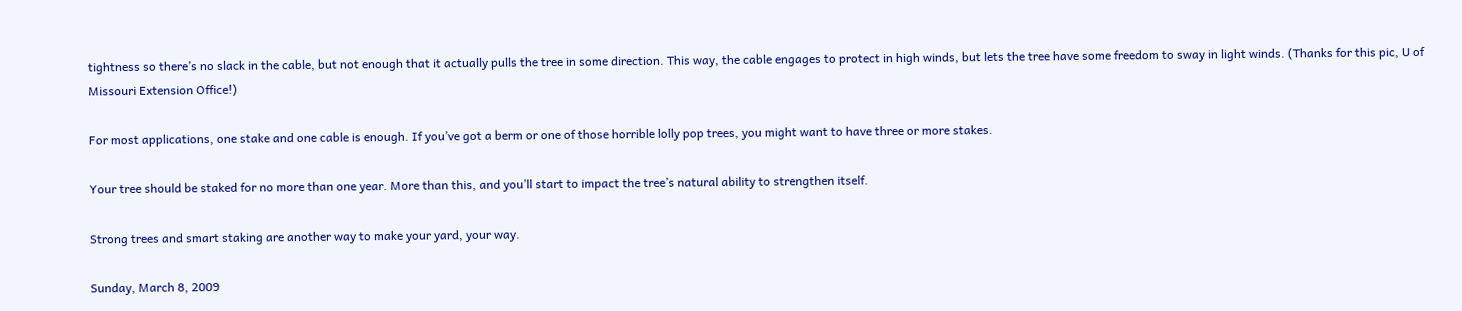tightness so there’s no slack in the cable, but not enough that it actually pulls the tree in some direction. This way, the cable engages to protect in high winds, but lets the tree have some freedom to sway in light winds. (Thanks for this pic, U of Missouri Extension Office!)

For most applications, one stake and one cable is enough. If you’ve got a berm or one of those horrible lolly pop trees, you might want to have three or more stakes.

Your tree should be staked for no more than one year. More than this, and you’ll start to impact the tree’s natural ability to strengthen itself.

Strong trees and smart staking are another way to make your yard, your way.

Sunday, March 8, 2009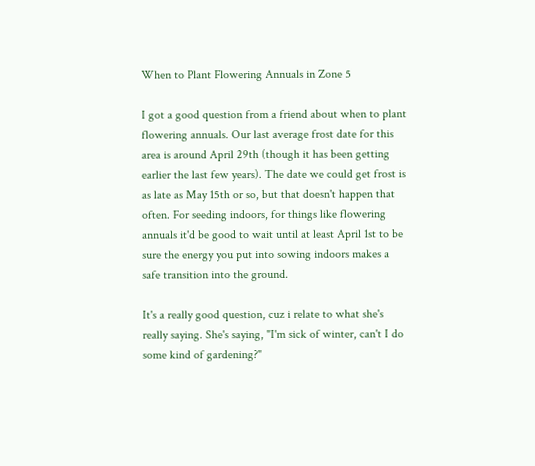When to Plant Flowering Annuals in Zone 5

I got a good question from a friend about when to plant flowering annuals. Our last average frost date for this area is around April 29th (though it has been getting earlier the last few years). The date we could get frost is as late as May 15th or so, but that doesn't happen that often. For seeding indoors, for things like flowering annuals it'd be good to wait until at least April 1st to be sure the energy you put into sowing indoors makes a safe transition into the ground.

It's a really good question, cuz i relate to what she's really saying. She's saying, "I'm sick of winter, can't I do some kind of gardening?"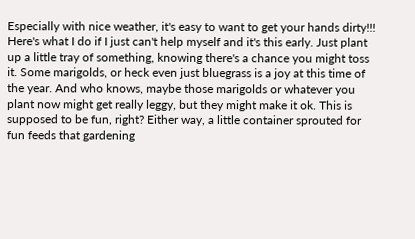Especially with nice weather, it's easy to want to get your hands dirty!!! Here's what I do if I just can't help myself and it's this early. Just plant up a little tray of something, knowing there's a chance you might toss it. Some marigolds, or heck even just bluegrass is a joy at this time of the year. And who knows, maybe those marigolds or whatever you plant now might get really leggy, but they might make it ok. This is supposed to be fun, right? Either way, a little container sprouted for fun feeds that gardening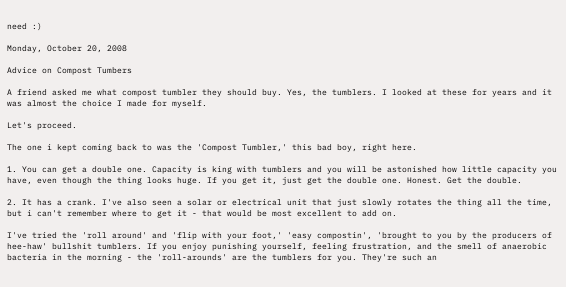need :)

Monday, October 20, 2008

Advice on Compost Tumbers

A friend asked me what compost tumbler they should buy. Yes, the tumblers. I looked at these for years and it was almost the choice I made for myself.

Let's proceed.

The one i kept coming back to was the 'Compost Tumbler,' this bad boy, right here.

1. You can get a double one. Capacity is king with tumblers and you will be astonished how little capacity you have, even though the thing looks huge. If you get it, just get the double one. Honest. Get the double.

2. It has a crank. I've also seen a solar or electrical unit that just slowly rotates the thing all the time, but i can't remember where to get it - that would be most excellent to add on.

I've tried the 'roll around' and 'flip with your foot,' 'easy compostin', 'brought to you by the producers of hee-haw' bullshit tumblers. If you enjoy punishing yourself, feeling frustration, and the smell of anaerobic bacteria in the morning - the 'roll-arounds' are the tumblers for you. They're such an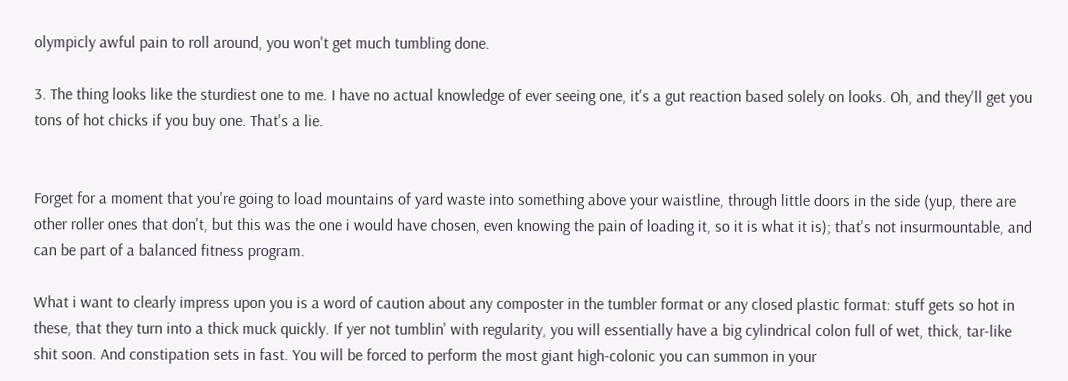olympicly awful pain to roll around, you won't get much tumbling done.

3. The thing looks like the sturdiest one to me. I have no actual knowledge of ever seeing one, it's a gut reaction based solely on looks. Oh, and they'll get you tons of hot chicks if you buy one. That's a lie.


Forget for a moment that you're going to load mountains of yard waste into something above your waistline, through little doors in the side (yup, there are other roller ones that don't, but this was the one i would have chosen, even knowing the pain of loading it, so it is what it is); that's not insurmountable, and can be part of a balanced fitness program.

What i want to clearly impress upon you is a word of caution about any composter in the tumbler format or any closed plastic format: stuff gets so hot in these, that they turn into a thick muck quickly. If yer not tumblin' with regularity, you will essentially have a big cylindrical colon full of wet, thick, tar-like shit soon. And constipation sets in fast. You will be forced to perform the most giant high-colonic you can summon in your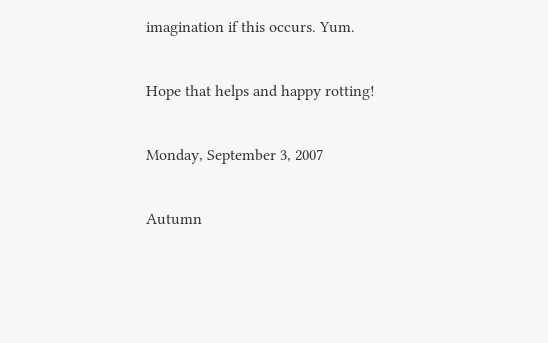imagination if this occurs. Yum.

Hope that helps and happy rotting!

Monday, September 3, 2007

Autumn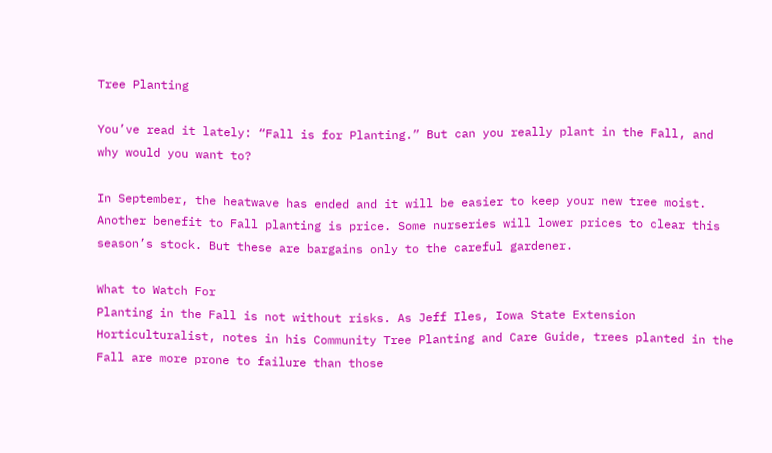Tree Planting

You’ve read it lately: “Fall is for Planting.” But can you really plant in the Fall, and why would you want to?

In September, the heatwave has ended and it will be easier to keep your new tree moist. Another benefit to Fall planting is price. Some nurseries will lower prices to clear this season’s stock. But these are bargains only to the careful gardener.

What to Watch For
Planting in the Fall is not without risks. As Jeff Iles, Iowa State Extension Horticulturalist, notes in his Community Tree Planting and Care Guide, trees planted in the Fall are more prone to failure than those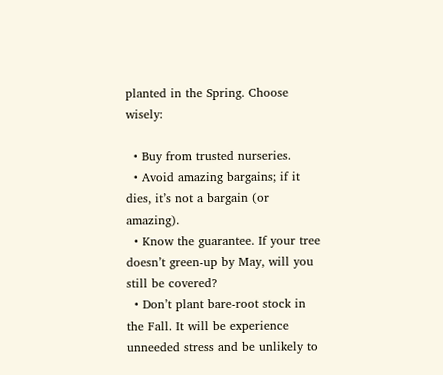planted in the Spring. Choose wisely:

  • Buy from trusted nurseries.
  • Avoid amazing bargains; if it dies, it’s not a bargain (or amazing).
  • Know the guarantee. If your tree doesn’t green-up by May, will you still be covered?
  • Don’t plant bare-root stock in the Fall. It will be experience unneeded stress and be unlikely to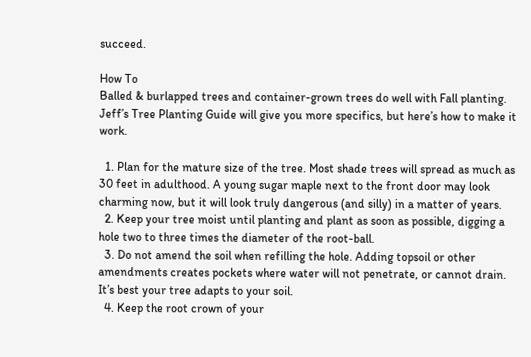succeed.

How To
Balled & burlapped trees and container-grown trees do well with Fall planting. Jeff’s Tree Planting Guide will give you more specifics, but here’s how to make it work.

  1. Plan for the mature size of the tree. Most shade trees will spread as much as 30 feet in adulthood. A young sugar maple next to the front door may look charming now, but it will look truly dangerous (and silly) in a matter of years.
  2. Keep your tree moist until planting and plant as soon as possible, digging a hole two to three times the diameter of the root-ball.
  3. Do not amend the soil when refilling the hole. Adding topsoil or other amendments creates pockets where water will not penetrate, or cannot drain. It’s best your tree adapts to your soil.
  4. Keep the root crown of your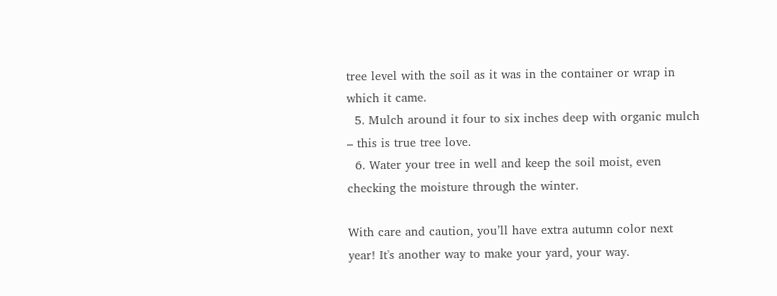tree level with the soil as it was in the container or wrap in which it came.
  5. Mulch around it four to six inches deep with organic mulch – this is true tree love.
  6. Water your tree in well and keep the soil moist, even checking the moisture through the winter.

With care and caution, you’ll have extra autumn color next year! It's another way to make your yard, your way.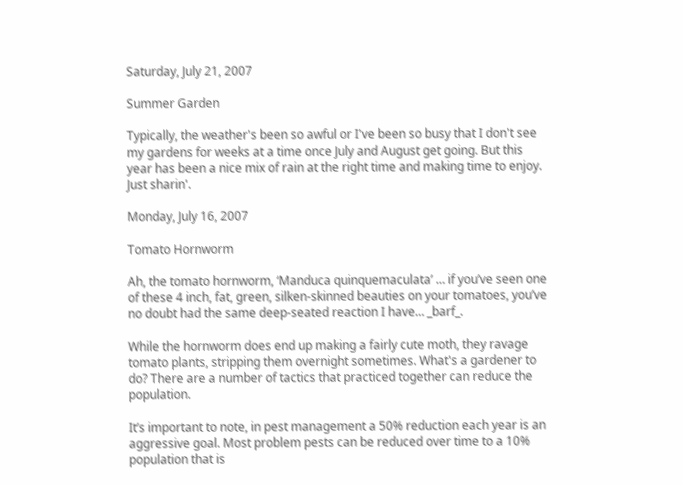Saturday, July 21, 2007

Summer Garden

Typically, the weather's been so awful or I've been so busy that I don't see my gardens for weeks at a time once July and August get going. But this year has been a nice mix of rain at the right time and making time to enjoy. Just sharin'.

Monday, July 16, 2007

Tomato Hornworm

Ah, the tomato hornworm, ‘Manduca quinquemaculata’ … if you’ve seen one of these 4 inch, fat, green, silken-skinned beauties on your tomatoes, you’ve no doubt had the same deep-seated reaction I have… _barf_.

While the hornworm does end up making a fairly cute moth, they ravage tomato plants, stripping them overnight sometimes. What's a gardener to do? There are a number of tactics that practiced together can reduce the population.

It’s important to note, in pest management a 50% reduction each year is an aggressive goal. Most problem pests can be reduced over time to a 10% population that is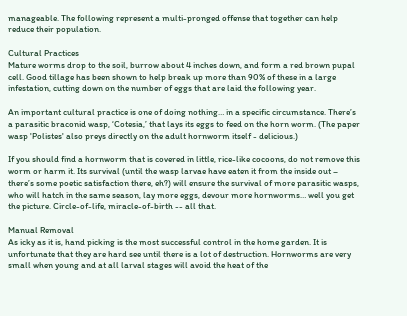manageable. The following represent a multi-pronged offense that together can help reduce their population.

Cultural Practices
Mature worms drop to the soil, burrow about 4 inches down, and form a red brown pupal cell. Good tillage has been shown to help break up more than 90% of these in a large infestation, cutting down on the number of eggs that are laid the following year.

An important cultural practice is one of doing nothing… in a specific circumstance. There’s a parasitic braconid wasp, ‘Cotesia,’ that lays its eggs to feed on the horn worm. (The paper wasp 'Polistes' also preys directly on the adult hornworm itself - delicious.)

If you should find a hornworm that is covered in little, rice-like cocoons, do not remove this worm or harm it. Its survival (until the wasp larvae have eaten it from the inside out – there’s some poetic satisfaction there, eh?) will ensure the survival of more parasitic wasps, who will hatch in the same season, lay more eggs, devour more hornworms… well you get the picture. Circle-of-life, miracle-of-birth -- all that.

Manual Removal
As icky as it is, hand picking is the most successful control in the home garden. It is unfortunate that they are hard see until there is a lot of destruction. Hornworms are very small when young and at all larval stages will avoid the heat of the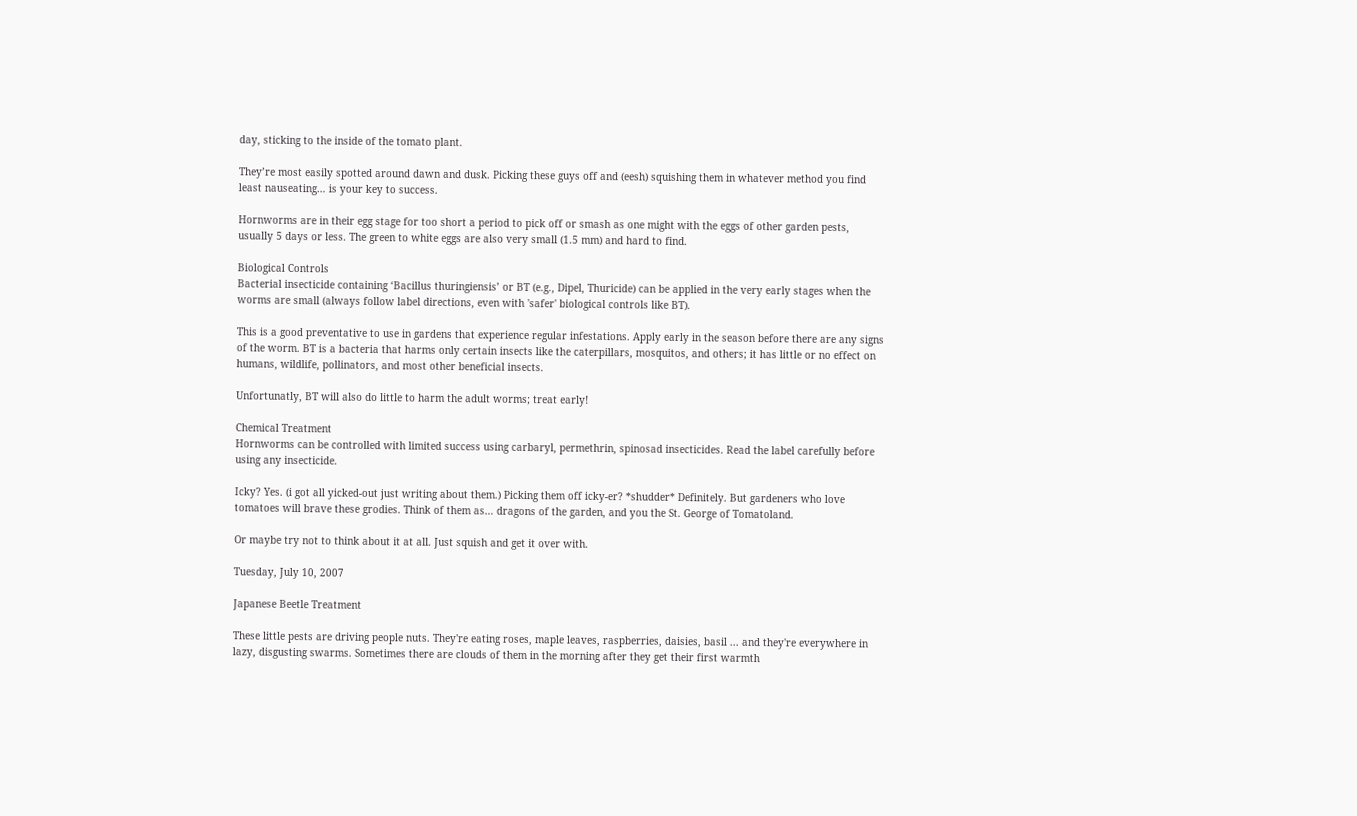day, sticking to the inside of the tomato plant.

They’re most easily spotted around dawn and dusk. Picking these guys off and (eesh) squishing them in whatever method you find least nauseating… is your key to success.

Hornworms are in their egg stage for too short a period to pick off or smash as one might with the eggs of other garden pests, usually 5 days or less. The green to white eggs are also very small (1.5 mm) and hard to find.

Biological Controls
Bacterial insecticide containing ‘Bacillus thuringiensis’ or BT (e.g., Dipel, Thuricide) can be applied in the very early stages when the worms are small (always follow label directions, even with 'safer' biological controls like BT).

This is a good preventative to use in gardens that experience regular infestations. Apply early in the season before there are any signs of the worm. BT is a bacteria that harms only certain insects like the caterpillars, mosquitos, and others; it has little or no effect on humans, wildlife, pollinators, and most other beneficial insects.

Unfortunatly, BT will also do little to harm the adult worms; treat early!

Chemical Treatment
Hornworms can be controlled with limited success using carbaryl, permethrin, spinosad insecticides. Read the label carefully before using any insecticide.

Icky? Yes. (i got all yicked-out just writing about them.) Picking them off icky-er? *shudder* Definitely. But gardeners who love tomatoes will brave these grodies. Think of them as… dragons of the garden, and you the St. George of Tomatoland.

Or maybe try not to think about it at all. Just squish and get it over with.

Tuesday, July 10, 2007

Japanese Beetle Treatment

These little pests are driving people nuts. They're eating roses, maple leaves, raspberries, daisies, basil ... and they're everywhere in lazy, disgusting swarms. Sometimes there are clouds of them in the morning after they get their first warmth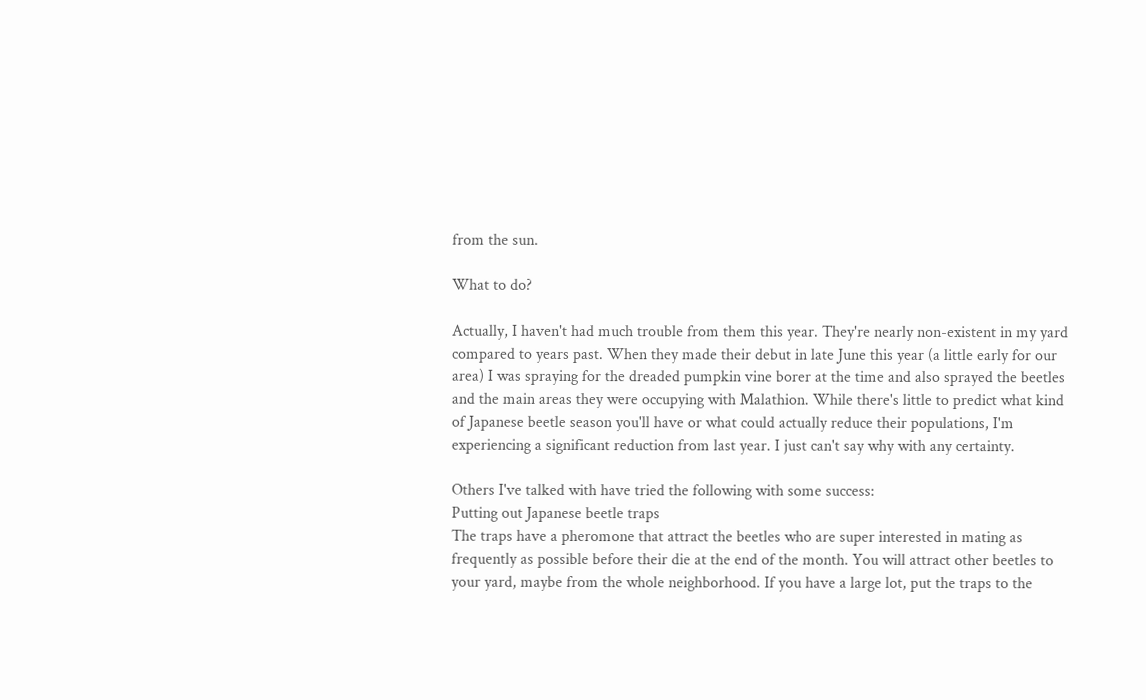from the sun.

What to do?

Actually, I haven't had much trouble from them this year. They're nearly non-existent in my yard compared to years past. When they made their debut in late June this year (a little early for our area) I was spraying for the dreaded pumpkin vine borer at the time and also sprayed the beetles and the main areas they were occupying with Malathion. While there's little to predict what kind of Japanese beetle season you'll have or what could actually reduce their populations, I'm experiencing a significant reduction from last year. I just can't say why with any certainty.

Others I've talked with have tried the following with some success:
Putting out Japanese beetle traps
The traps have a pheromone that attract the beetles who are super interested in mating as frequently as possible before their die at the end of the month. You will attract other beetles to your yard, maybe from the whole neighborhood. If you have a large lot, put the traps to the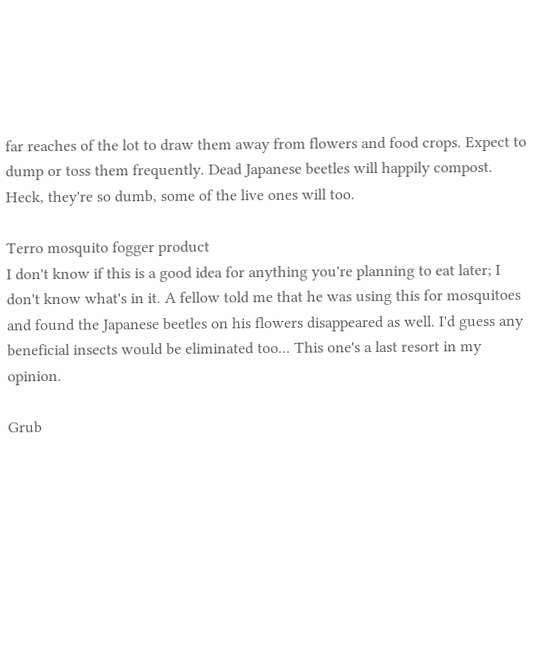far reaches of the lot to draw them away from flowers and food crops. Expect to dump or toss them frequently. Dead Japanese beetles will happily compost. Heck, they're so dumb, some of the live ones will too.

Terro mosquito fogger product
I don't know if this is a good idea for anything you're planning to eat later; I don't know what's in it. A fellow told me that he was using this for mosquitoes and found the Japanese beetles on his flowers disappeared as well. I'd guess any beneficial insects would be eliminated too... This one's a last resort in my opinion.

Grub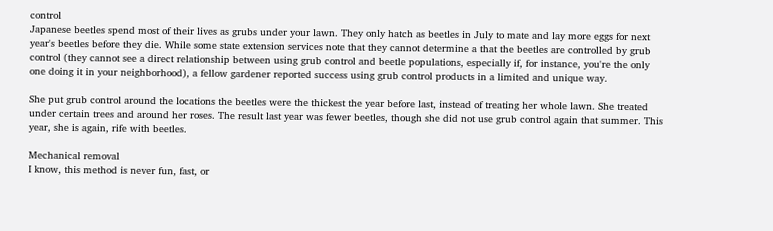control
Japanese beetles spend most of their lives as grubs under your lawn. They only hatch as beetles in July to mate and lay more eggs for next year's beetles before they die. While some state extension services note that they cannot determine a that the beetles are controlled by grub control (they cannot see a direct relationship between using grub control and beetle populations, especially if, for instance, you're the only one doing it in your neighborhood), a fellow gardener reported success using grub control products in a limited and unique way.

She put grub control around the locations the beetles were the thickest the year before last, instead of treating her whole lawn. She treated under certain trees and around her roses. The result last year was fewer beetles, though she did not use grub control again that summer. This year, she is again, rife with beetles.

Mechanical removal
I know, this method is never fun, fast, or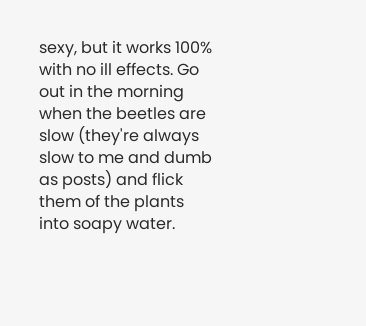sexy, but it works 100% with no ill effects. Go out in the morning when the beetles are slow (they're always slow to me and dumb as posts) and flick them of the plants into soapy water.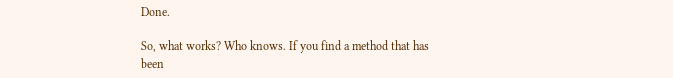Done.

So, what works? Who knows. If you find a method that has been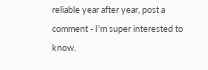reliable year after year, post a comment - I'm super interested to know.